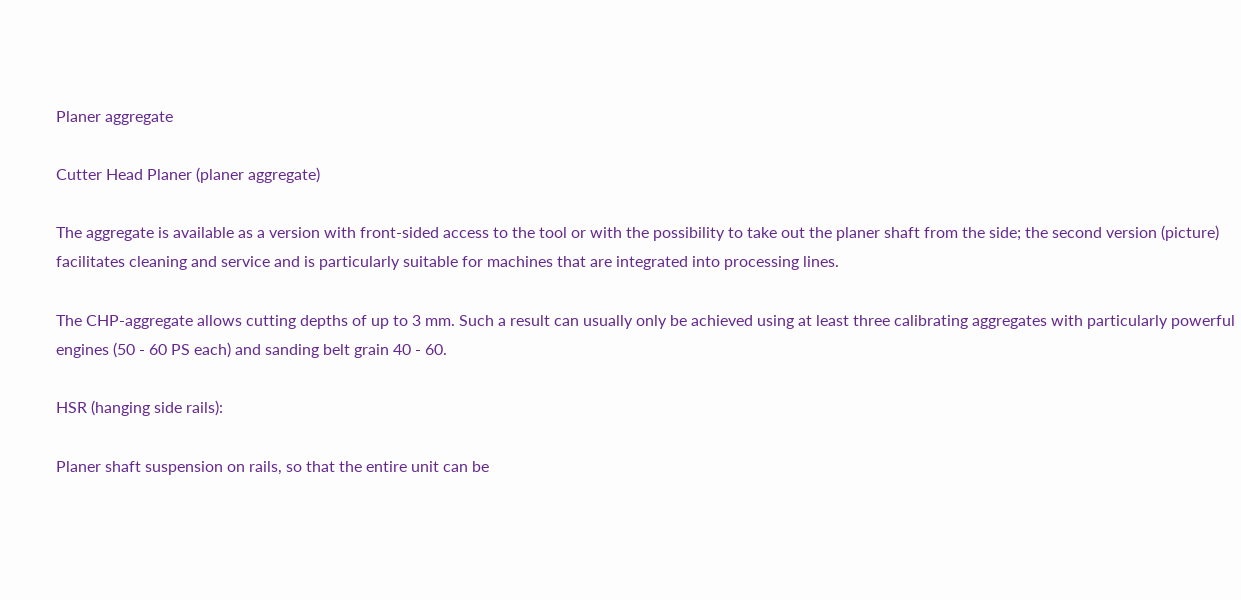Planer aggregate

Cutter Head Planer (planer aggregate)

The aggregate is available as a version with front-sided access to the tool or with the possibility to take out the planer shaft from the side; the second version (picture) facilitates cleaning and service and is particularly suitable for machines that are integrated into processing lines.

The CHP-aggregate allows cutting depths of up to 3 mm. Such a result can usually only be achieved using at least three calibrating aggregates with particularly powerful engines (50 - 60 PS each) and sanding belt grain 40 - 60.

HSR (hanging side rails):

Planer shaft suspension on rails, so that the entire unit can be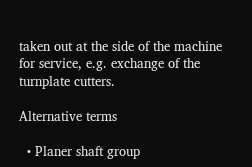taken out at the side of the machine for service, e.g. exchange of the turnplate cutters.

Alternative terms

  • Planer shaft group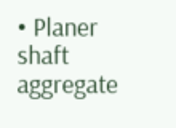• Planer shaft aggregate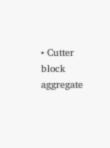• Cutter block aggregate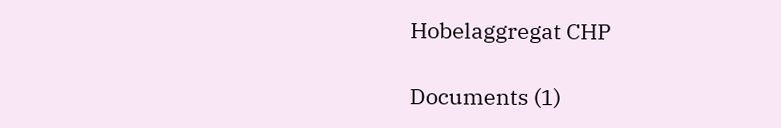Hobelaggregat CHP

Documents (1)